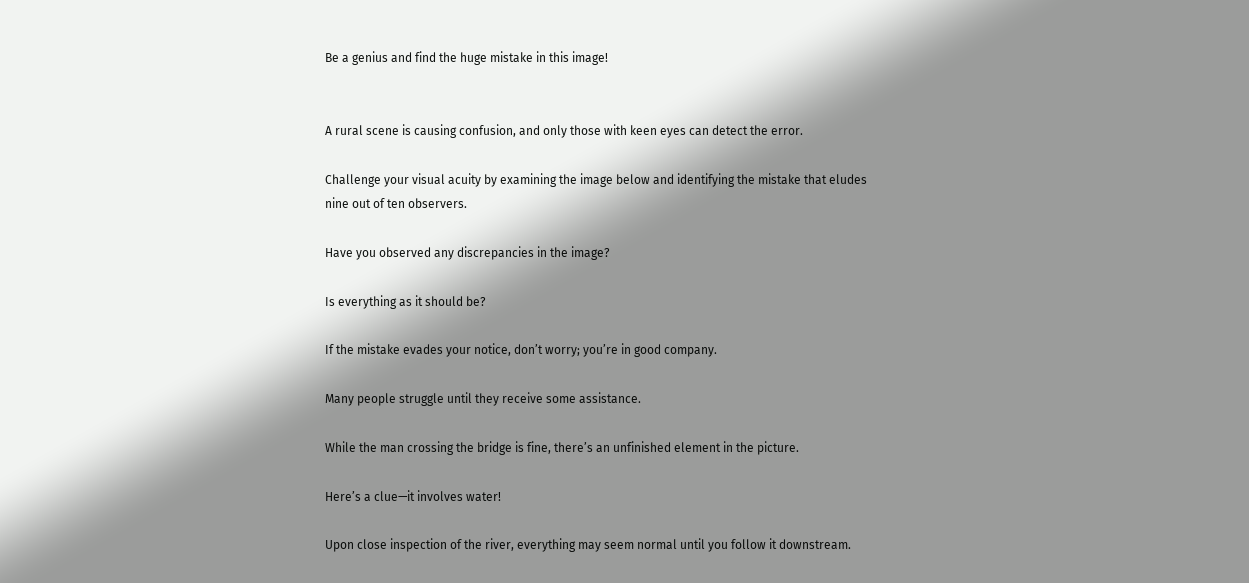Be a genius and find the huge mistake in this image!


A rural scene is causing confusion, and only those with keen eyes can detect the error.

Challenge your visual acuity by examining the image below and identifying the mistake that eludes nine out of ten observers.

Have you observed any discrepancies in the image?

Is everything as it should be?

If the mistake evades your notice, don’t worry; you’re in good company.

Many people struggle until they receive some assistance.

While the man crossing the bridge is fine, there’s an unfinished element in the picture.

Here’s a clue—it involves water!

Upon close inspection of the river, everything may seem normal until you follow it downstream.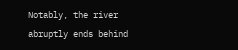Notably, the river abruptly ends behind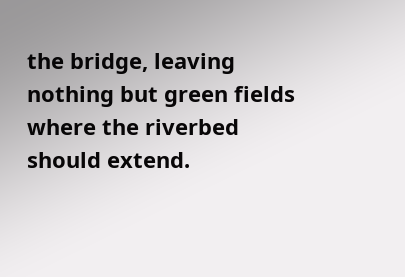the bridge, leaving nothing but green fields where the riverbed should extend.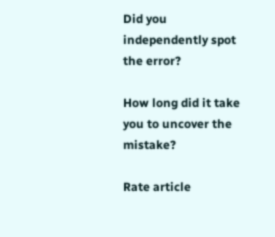Did you independently spot the error?

How long did it take you to uncover the mistake?

Rate article